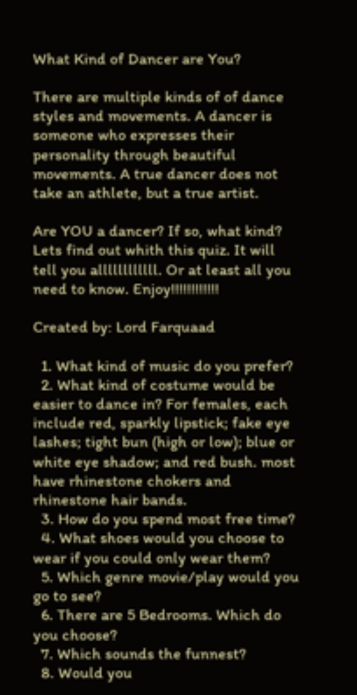What Kind of Dancer are You?

There are multiple kinds of of dance styles and movements. A dancer is someone who expresses their personality through beautiful movements. A true dancer does not take an athlete, but a true artist.

Are YOU a dancer? If so, what kind? Lets find out whith this quiz. It will tell you allllllllllll. Or at least all you need to know. Enjoy!!!!!!!!!!!!

Created by: Lord Farquaad

  1. What kind of music do you prefer?
  2. What kind of costume would be easier to dance in? For females, each include red, sparkly lipstick; fake eye lashes; tight bun (high or low); blue or white eye shadow; and red bush. most have rhinestone chokers and rhinestone hair bands.
  3. How do you spend most free time?
  4. What shoes would you choose to wear if you could only wear them?
  5. Which genre movie/play would you go to see?
  6. There are 5 Bedrooms. Which do you choose?
  7. Which sounds the funnest?
  8. Would you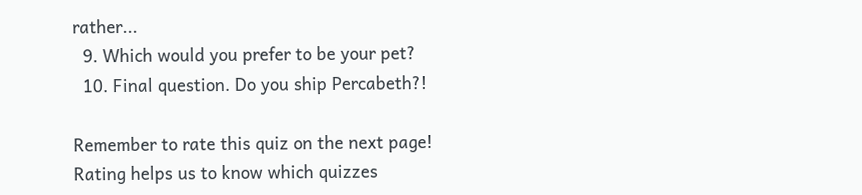rather...
  9. Which would you prefer to be your pet?
  10. Final question. Do you ship Percabeth?!

Remember to rate this quiz on the next page!
Rating helps us to know which quizzes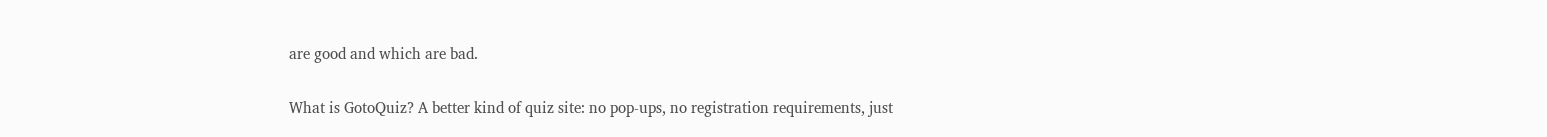are good and which are bad.

What is GotoQuiz? A better kind of quiz site: no pop-ups, no registration requirements, just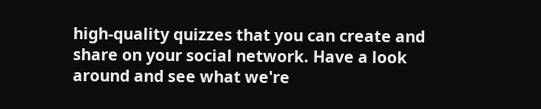high-quality quizzes that you can create and share on your social network. Have a look around and see what we're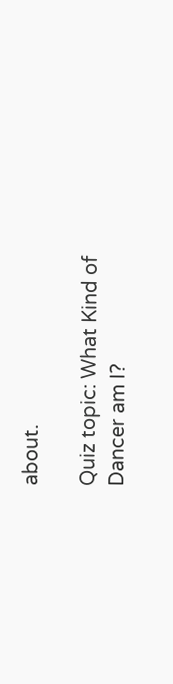about.

Quiz topic: What Kind of Dancer am I?